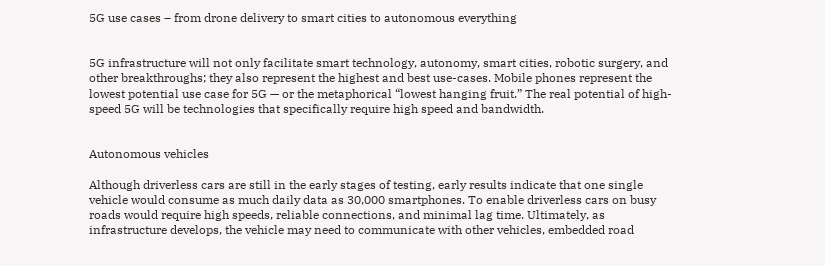5G use cases – from drone delivery to smart cities to autonomous everything


5G infrastructure will not only facilitate smart technology, autonomy, smart cities, robotic surgery, and other breakthroughs; they also represent the highest and best use-cases. Mobile phones represent the lowest potential use case for 5G — or the metaphorical “lowest hanging fruit.” The real potential of high-speed 5G will be technologies that specifically require high speed and bandwidth.


Autonomous vehicles

Although driverless cars are still in the early stages of testing, early results indicate that one single vehicle would consume as much daily data as 30,000 smartphones. To enable driverless cars on busy roads would require high speeds, reliable connections, and minimal lag time. Ultimately, as infrastructure develops, the vehicle may need to communicate with other vehicles, embedded road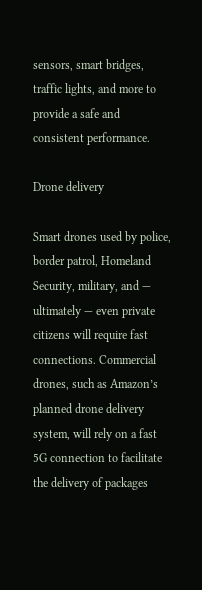sensors, smart bridges, traffic lights, and more to provide a safe and consistent performance.

Drone delivery

Smart drones used by police, border patrol, Homeland Security, military, and — ultimately — even private citizens will require fast connections. Commercial drones, such as Amazon’s planned drone delivery system, will rely on a fast 5G connection to facilitate the delivery of packages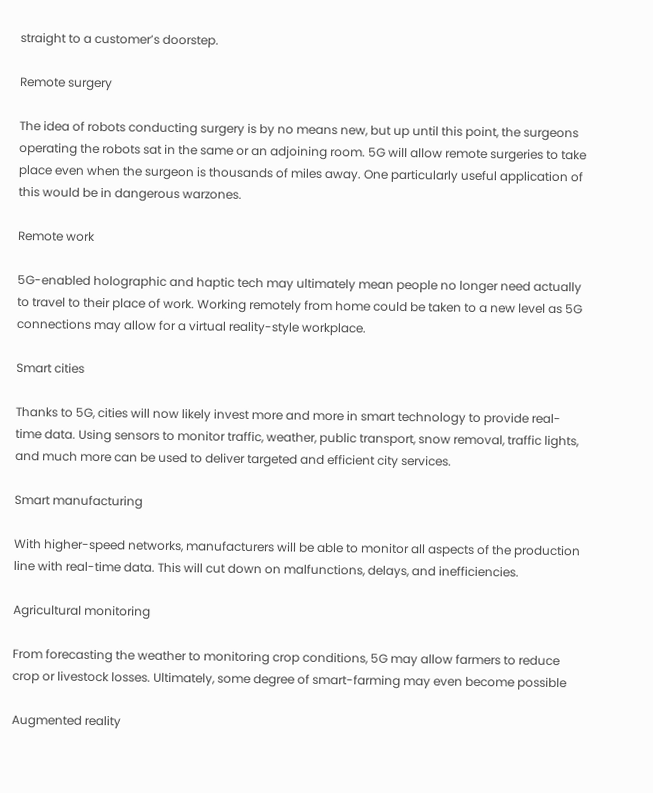straight to a customer’s doorstep.

Remote surgery

The idea of robots conducting surgery is by no means new, but up until this point, the surgeons operating the robots sat in the same or an adjoining room. 5G will allow remote surgeries to take place even when the surgeon is thousands of miles away. One particularly useful application of this would be in dangerous warzones.

Remote work

5G-enabled holographic and haptic tech may ultimately mean people no longer need actually to travel to their place of work. Working remotely from home could be taken to a new level as 5G connections may allow for a virtual reality-style workplace.

Smart cities

Thanks to 5G, cities will now likely invest more and more in smart technology to provide real-time data. Using sensors to monitor traffic, weather, public transport, snow removal, traffic lights, and much more can be used to deliver targeted and efficient city services.

Smart manufacturing

With higher-speed networks, manufacturers will be able to monitor all aspects of the production line with real-time data. This will cut down on malfunctions, delays, and inefficiencies.

Agricultural monitoring

From forecasting the weather to monitoring crop conditions, 5G may allow farmers to reduce crop or livestock losses. Ultimately, some degree of smart-farming may even become possible

Augmented reality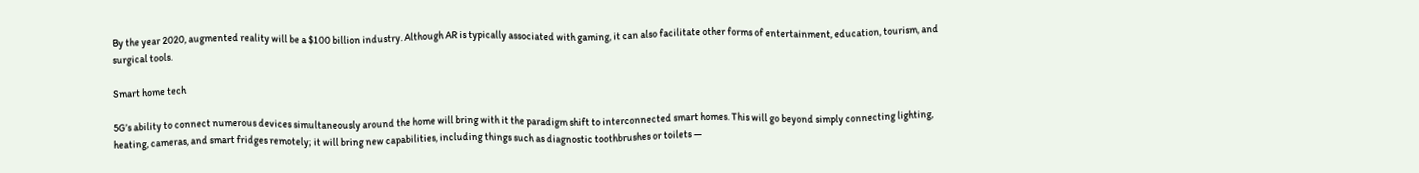By the year 2020, augmented reality will be a $100 billion industry. Although AR is typically associated with gaming, it can also facilitate other forms of entertainment, education, tourism, and surgical tools.

Smart home tech

5G’s ability to connect numerous devices simultaneously around the home will bring with it the paradigm shift to interconnected smart homes. This will go beyond simply connecting lighting, heating, cameras, and smart fridges remotely; it will bring new capabilities, including things such as diagnostic toothbrushes or toilets —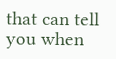that can tell you when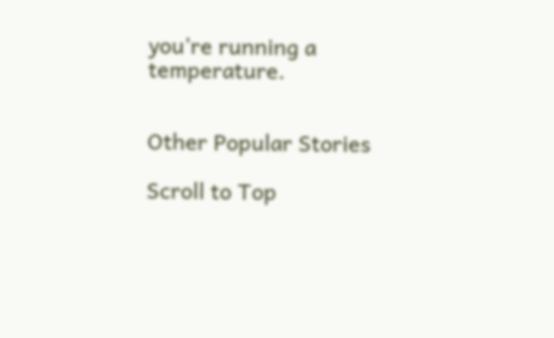you’re running a temperature.


Other Popular Stories

Scroll to Top